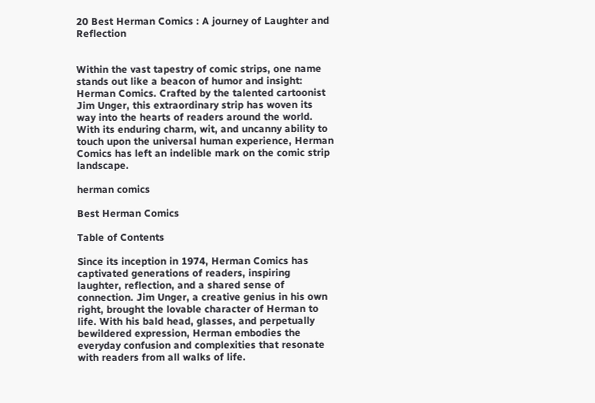20 Best Herman Comics : A journey of Laughter and Reflection


Within the vast tapestry of comic strips, one name stands out like a beacon of humor and insight: Herman Comics. Crafted by the talented cartoonist Jim Unger, this extraordinary strip has woven its way into the hearts of readers around the world. With its enduring charm, wit, and uncanny ability to touch upon the universal human experience, Herman Comics has left an indelible mark on the comic strip landscape.

herman comics

Best Herman Comics

Table of Contents

Since its inception in 1974, Herman Comics has captivated generations of readers, inspiring laughter, reflection, and a shared sense of connection. Jim Unger, a creative genius in his own right, brought the lovable character of Herman to life. With his bald head, glasses, and perpetually bewildered expression, Herman embodies the everyday confusion and complexities that resonate with readers from all walks of life.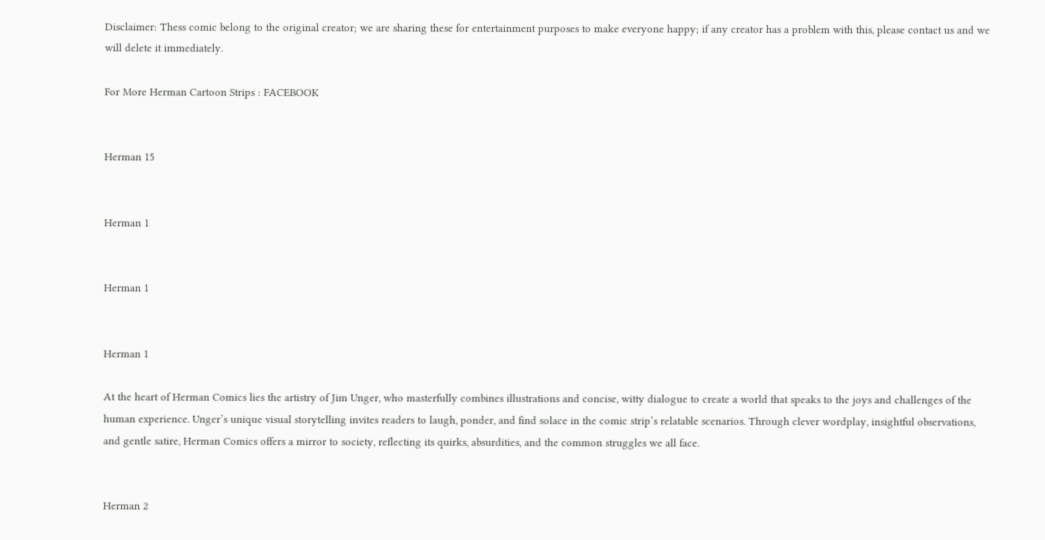Disclaimer: Thess comic belong to the original creator; we are sharing these for entertainment purposes to make everyone happy; if any creator has a problem with this, please contact us and we will delete it immediately.

For More Herman Cartoon Strips : FACEBOOK


Herman 15


Herman 1


Herman 1


Herman 1

At the heart of Herman Comics lies the artistry of Jim Unger, who masterfully combines illustrations and concise, witty dialogue to create a world that speaks to the joys and challenges of the human experience. Unger’s unique visual storytelling invites readers to laugh, ponder, and find solace in the comic strip’s relatable scenarios. Through clever wordplay, insightful observations, and gentle satire, Herman Comics offers a mirror to society, reflecting its quirks, absurdities, and the common struggles we all face.


Herman 2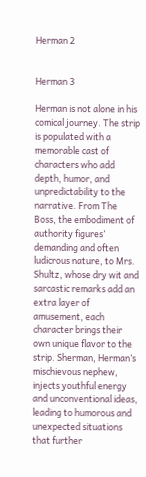Herman 2


Herman 3

Herman is not alone in his comical journey. The strip is populated with a memorable cast of characters who add depth, humor, and unpredictability to the narrative. From The Boss, the embodiment of authority figures’ demanding and often ludicrous nature, to Mrs. Shultz, whose dry wit and sarcastic remarks add an extra layer of amusement, each character brings their own unique flavor to the strip. Sherman, Herman’s mischievous nephew, injects youthful energy and unconventional ideas, leading to humorous and unexpected situations that further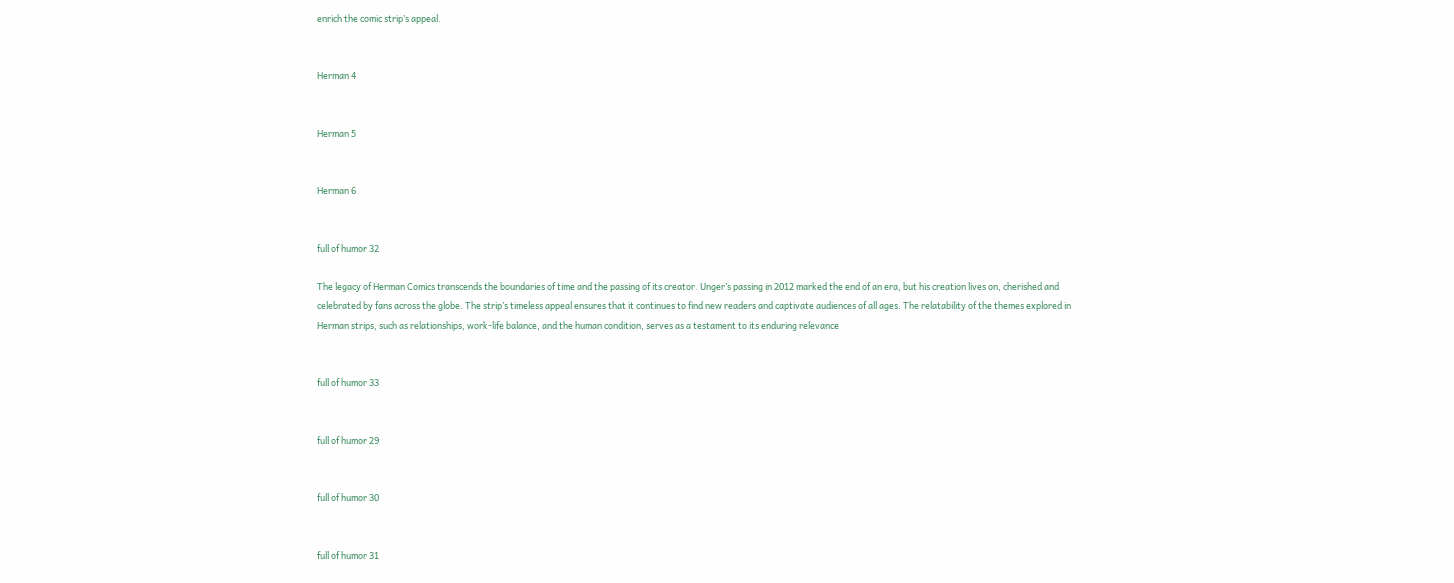enrich the comic strip’s appeal.


Herman 4


Herman 5


Herman 6


full of humor 32

The legacy of Herman Comics transcends the boundaries of time and the passing of its creator. Unger’s passing in 2012 marked the end of an era, but his creation lives on, cherished and celebrated by fans across the globe. The strip’s timeless appeal ensures that it continues to find new readers and captivate audiences of all ages. The relatability of the themes explored in Herman strips, such as relationships, work-life balance, and the human condition, serves as a testament to its enduring relevance


full of humor 33


full of humor 29


full of humor 30


full of humor 31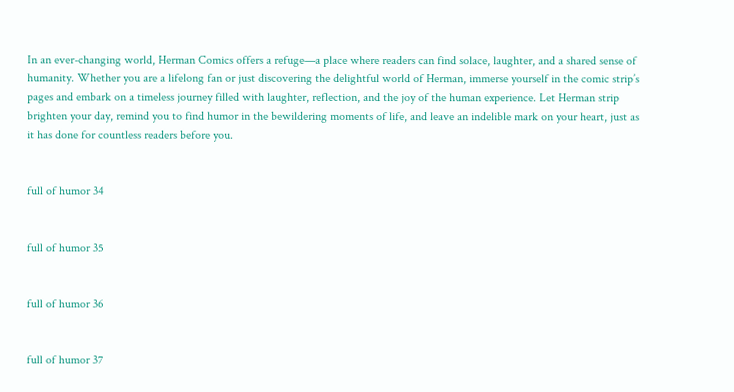In an ever-changing world, Herman Comics offers a refuge—a place where readers can find solace, laughter, and a shared sense of humanity. Whether you are a lifelong fan or just discovering the delightful world of Herman, immerse yourself in the comic strip’s pages and embark on a timeless journey filled with laughter, reflection, and the joy of the human experience. Let Herman strip brighten your day, remind you to find humor in the bewildering moments of life, and leave an indelible mark on your heart, just as it has done for countless readers before you.


full of humor 34


full of humor 35


full of humor 36


full of humor 37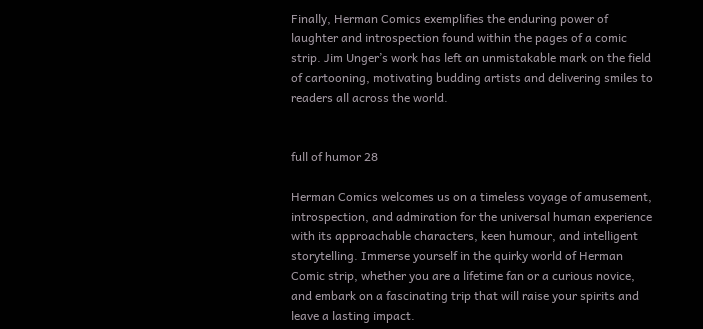Finally, Herman Comics exemplifies the enduring power of laughter and introspection found within the pages of a comic strip. Jim Unger’s work has left an unmistakable mark on the field of cartooning, motivating budding artists and delivering smiles to readers all across the world.


full of humor 28

Herman Comics welcomes us on a timeless voyage of amusement, introspection, and admiration for the universal human experience with its approachable characters, keen humour, and intelligent storytelling. Immerse yourself in the quirky world of Herman Comic strip, whether you are a lifetime fan or a curious novice, and embark on a fascinating trip that will raise your spirits and leave a lasting impact.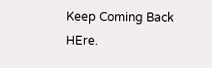Keep Coming Back HEre.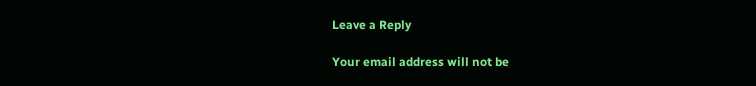Leave a Reply

Your email address will not be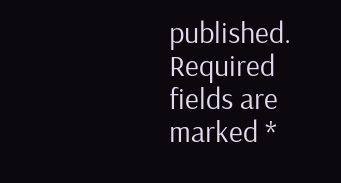published. Required fields are marked *